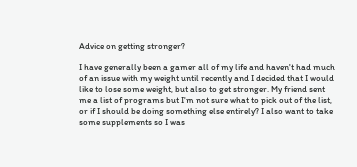Advice on getting stronger?

I have generally been a gamer all of my life and haven't had much of an issue with my weight until recently and I decided that I would like to lose some weight, but also to get stronger. My friend sent me a list of programs but I'm not sure what to pick out of the list, or if I should be doing something else entirely? I also want to take some supplements so I was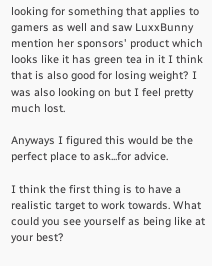looking for something that applies to gamers as well and saw LuxxBunny mention her sponsors' product which looks like it has green tea in it I think that is also good for losing weight? I was also looking on but I feel pretty much lost.

Anyways I figured this would be the perfect place to ask...for advice.

I think the first thing is to have a realistic target to work towards. What could you see yourself as being like at your best?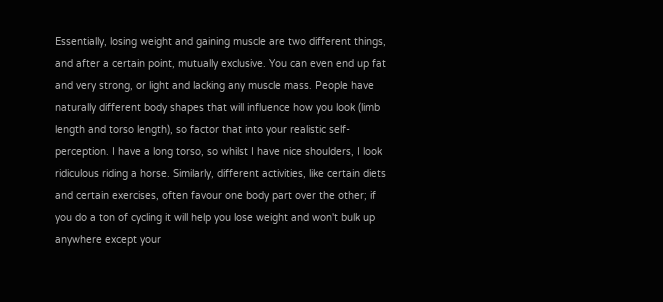Essentially, losing weight and gaining muscle are two different things, and after a certain point, mutually exclusive. You can even end up fat and very strong, or light and lacking any muscle mass. People have naturally different body shapes that will influence how you look (limb length and torso length), so factor that into your realistic self-perception. I have a long torso, so whilst I have nice shoulders, I look ridiculous riding a horse. Similarly, different activities, like certain diets and certain exercises, often favour one body part over the other; if you do a ton of cycling it will help you lose weight and won't bulk up anywhere except your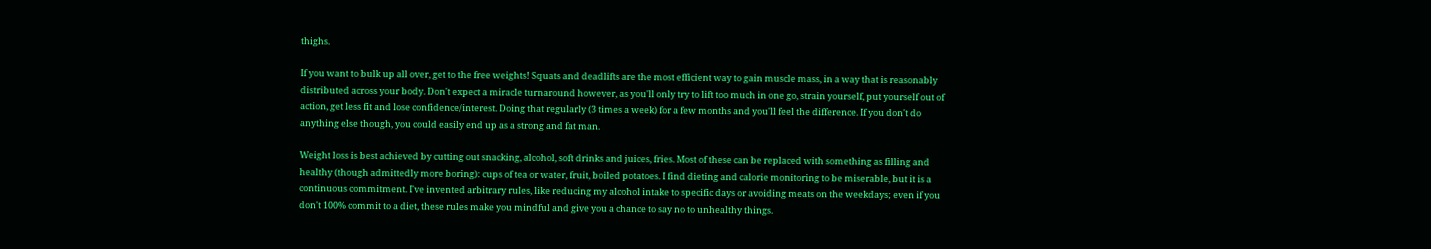thighs.

If you want to bulk up all over, get to the free weights! Squats and deadlifts are the most efficient way to gain muscle mass, in a way that is reasonably distributed across your body. Don't expect a miracle turnaround however, as you'll only try to lift too much in one go, strain yourself, put yourself out of action, get less fit and lose confidence/interest. Doing that regularly (3 times a week) for a few months and you'll feel the difference. If you don't do anything else though, you could easily end up as a strong and fat man.

Weight loss is best achieved by cutting out snacking, alcohol, soft drinks and juices, fries. Most of these can be replaced with something as filling and healthy (though admittedly more boring): cups of tea or water, fruit, boiled potatoes. I find dieting and calorie monitoring to be miserable, but it is a continuous commitment. I've invented arbitrary rules, like reducing my alcohol intake to specific days or avoiding meats on the weekdays; even if you don't 100% commit to a diet, these rules make you mindful and give you a chance to say no to unhealthy things.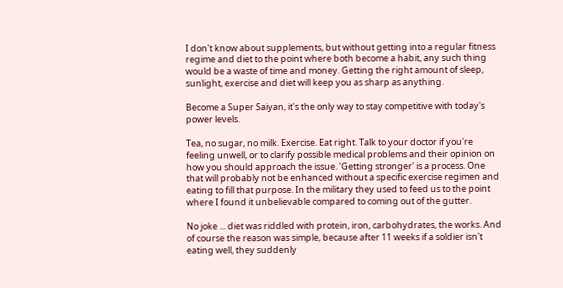I don't know about supplements, but without getting into a regular fitness regime and diet to the point where both become a habit, any such thing would be a waste of time and money. Getting the right amount of sleep, sunlight, exercise and diet will keep you as sharp as anything.

Become a Super Saiyan, it's the only way to stay competitive with today's power levels.

Tea, no sugar, no milk. Exercise. Eat right. Talk to your doctor if you're feeling unwell, or to clarify possible medical problems and their opinion on how you should approach the issue. 'Getting stronger' is a process. One that will probably not be enhanced without a specific exercise regimen and eating to fill that purpose. In the military they used to feed us to the point where I found it unbelievable compared to coming out of the gutter.

No joke ... diet was riddled with protein, iron, carbohydrates, the works. And of course the reason was simple, because after 11 weeks if a soldier isn't eating well, they suddenly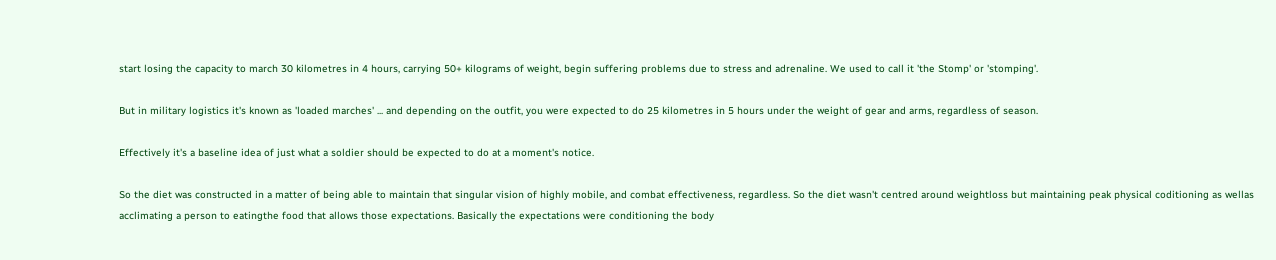start losing the capacity to march 30 kilometres in 4 hours, carrying 50+ kilograms of weight, begin suffering problems due to stress and adrenaline. We used to call it 'the Stomp' or 'stomping'.

But in military logistics it's known as 'loaded marches' ... and depending on the outfit, you were expected to do 25 kilometres in 5 hours under the weight of gear and arms, regardless of season.

Effectively it's a baseline idea of just what a soldier should be expected to do at a moment's notice.

So the diet was constructed in a matter of being able to maintain that singular vision of highly mobile, and combat effectiveness, regardless. So the diet wasn't centred around weightloss but maintaining peak physical coditioning as wellas acclimating a person to eatingthe food that allows those expectations. Basically the expectations were conditioning the body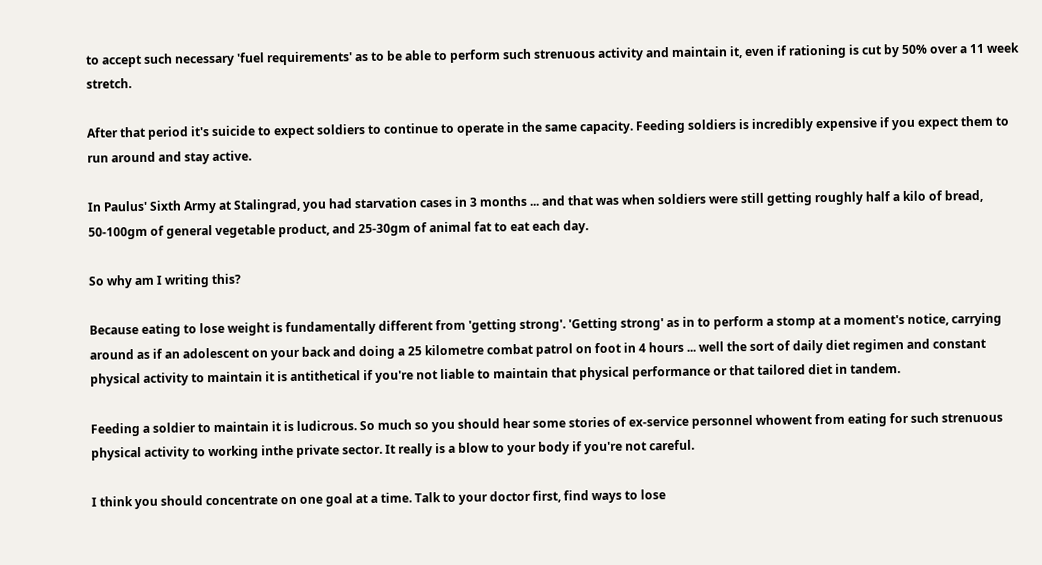to accept such necessary 'fuel requirements' as to be able to perform such strenuous activity and maintain it, even if rationing is cut by 50% over a 11 week stretch.

After that period it's suicide to expect soldiers to continue to operate in the same capacity. Feeding soldiers is incredibly expensive if you expect them to run around and stay active.

In Paulus' Sixth Army at Stalingrad, you had starvation cases in 3 months ... and that was when soldiers were still getting roughly half a kilo of bread, 50-100gm of general vegetable product, and 25-30gm of animal fat to eat each day.

So why am I writing this?

Because eating to lose weight is fundamentally different from 'getting strong'. 'Getting strong' as in to perform a stomp at a moment's notice, carrying around as if an adolescent on your back and doing a 25 kilometre combat patrol on foot in 4 hours ... well the sort of daily diet regimen and constant physical activity to maintain it is antithetical if you're not liable to maintain that physical performance or that tailored diet in tandem.

Feeding a soldier to maintain it is ludicrous. So much so you should hear some stories of ex-service personnel whowent from eating for such strenuous physical activity to working inthe private sector. It really is a blow to your body if you're not careful.

I think you should concentrate on one goal at a time. Talk to your doctor first, find ways to lose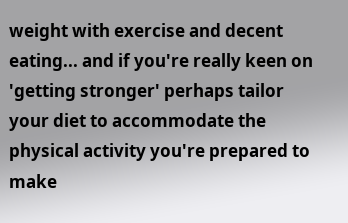weight with exercise and decent eating... and if you're really keen on 'getting stronger' perhaps tailor your diet to accommodate the physical activity you're prepared to make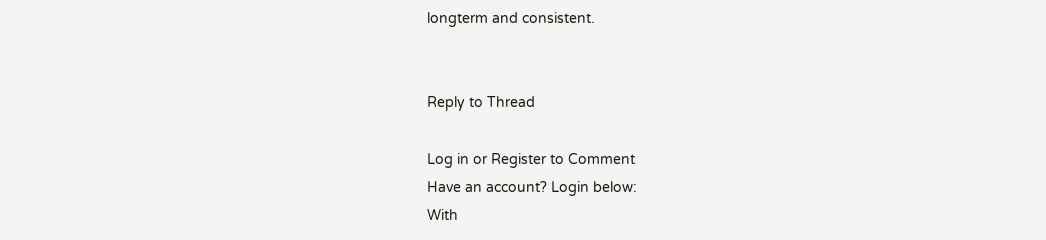longterm and consistent.


Reply to Thread

Log in or Register to Comment
Have an account? Login below:
With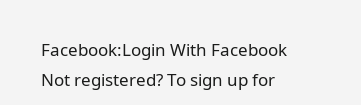Facebook:Login With Facebook
Not registered? To sign up for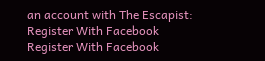an account with The Escapist:
Register With Facebook
Register With Facebook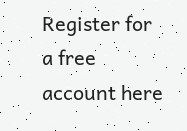Register for a free account here